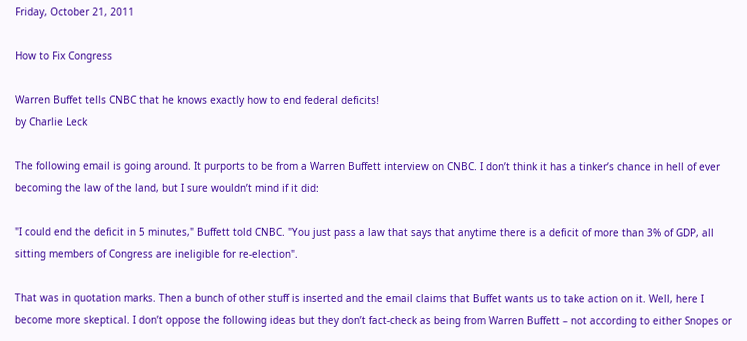Friday, October 21, 2011

How to Fix Congress

Warren Buffet tells CNBC that he knows exactly how to end federal deficits!
by Charlie Leck

The following email is going around. It purports to be from a Warren Buffett interview on CNBC. I don’t think it has a tinker’s chance in hell of ever becoming the law of the land, but I sure wouldn’t mind if it did:

"I could end the deficit in 5 minutes," Buffett told CNBC. "You just pass a law that says that anytime there is a deficit of more than 3% of GDP, all sitting members of Congress are ineligible for re-election".

That was in quotation marks. Then a bunch of other stuff is inserted and the email claims that Buffet wants us to take action on it. Well, here I become more skeptical. I don’t oppose the following ideas but they don’t fact-check as being from Warren Buffett – not according to either Snopes or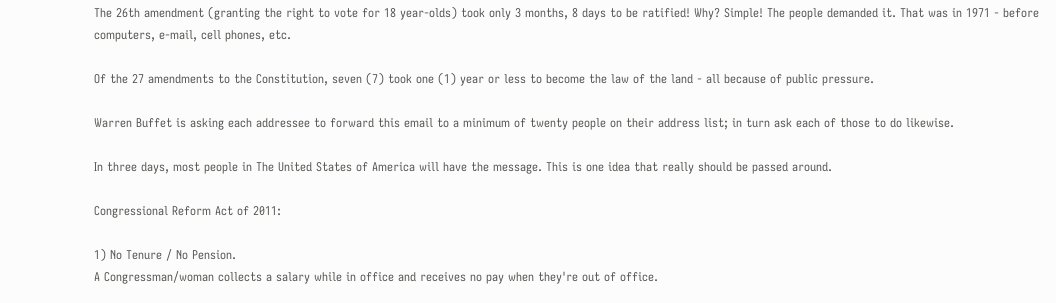The 26th amendment (granting the right to vote for 18 year-olds) took only 3 months, 8 days to be ratified! Why? Simple! The people demanded it. That was in 1971 - before computers, e-mail, cell phones, etc.

Of the 27 amendments to the Constitution, seven (7) took one (1) year or less to become the law of the land - all because of public pressure.

Warren Buffet is asking each addressee to forward this email to a minimum of twenty people on their address list; in turn ask each of those to do likewise.

In three days, most people in The United States of America will have the message. This is one idea that really should be passed around.

Congressional Reform Act of 2011:

1) No Tenure / No Pension.
A Congressman/woman collects a salary while in office and receives no pay when they're out of office.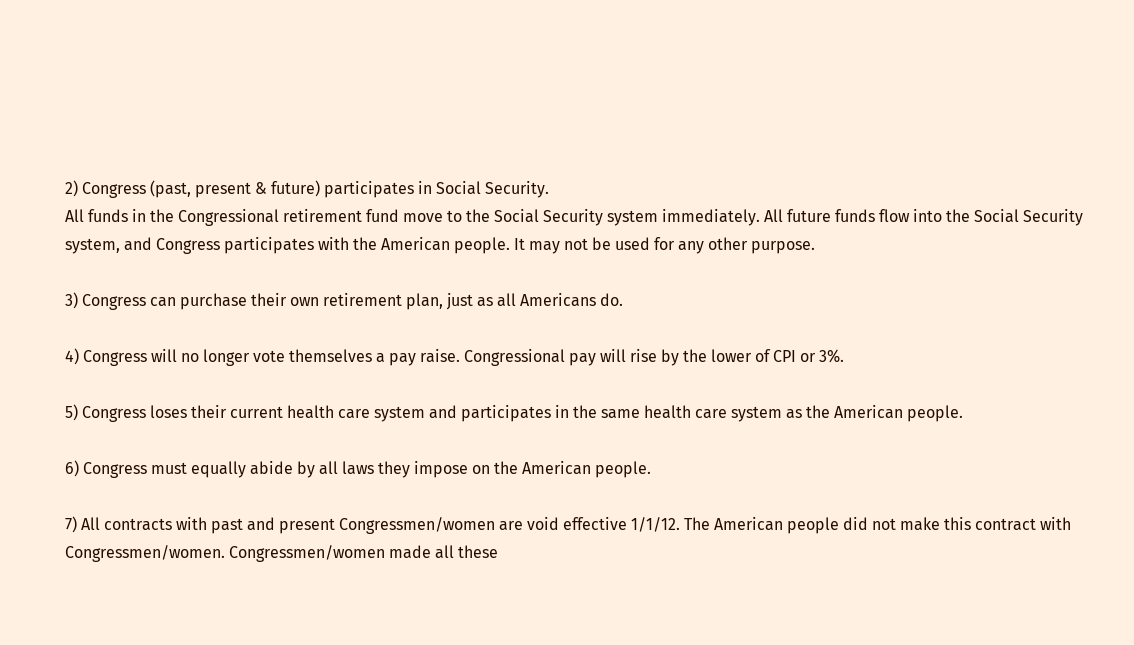2) Congress (past, present & future) participates in Social Security.
All funds in the Congressional retirement fund move to the Social Security system immediately. All future funds flow into the Social Security system, and Congress participates with the American people. It may not be used for any other purpose.

3) Congress can purchase their own retirement plan, just as all Americans do.

4) Congress will no longer vote themselves a pay raise. Congressional pay will rise by the lower of CPI or 3%.

5) Congress loses their current health care system and participates in the same health care system as the American people.

6) Congress must equally abide by all laws they impose on the American people.

7) All contracts with past and present Congressmen/women are void effective 1/1/12. The American people did not make this contract with Congressmen/women. Congressmen/women made all these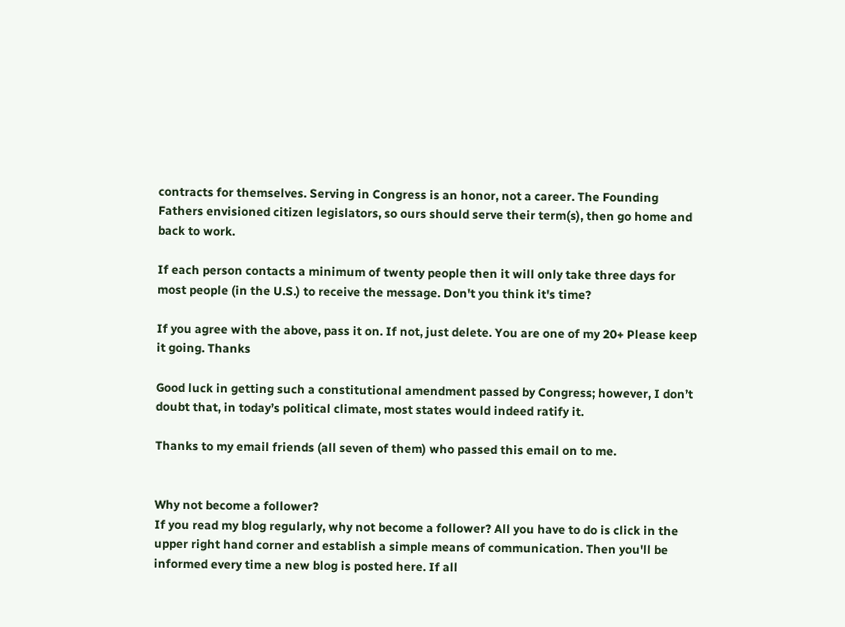contracts for themselves. Serving in Congress is an honor, not a career. The Founding Fathers envisioned citizen legislators, so ours should serve their term(s), then go home and back to work.

If each person contacts a minimum of twenty people then it will only take three days for most people (in the U.S.) to receive the message. Don't you think it's time?

If you agree with the above, pass it on. If not, just delete. You are one of my 20+ Please keep it going. Thanks

Good luck in getting such a constitutional amendment passed by Congress; however, I don’t doubt that, in today’s political climate, most states would indeed ratify it.

Thanks to my email friends (all seven of them) who passed this email on to me.


Why not become a follower?
If you read my blog regularly, why not become a follower? All you have to do is click in the upper right hand corner and establish a simple means of communication. Then you'll be informed every time a new blog is posted here. If all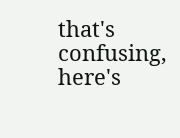that's confusing, here's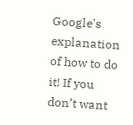Google's explanation of how to do it! If you don’t want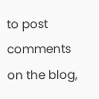to post comments on the blog,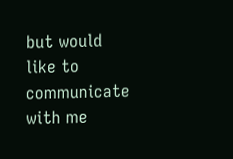but would like to communicate with me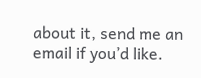about it, send me an email if you’d like.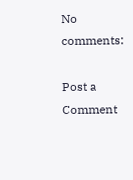No comments:

Post a Comment